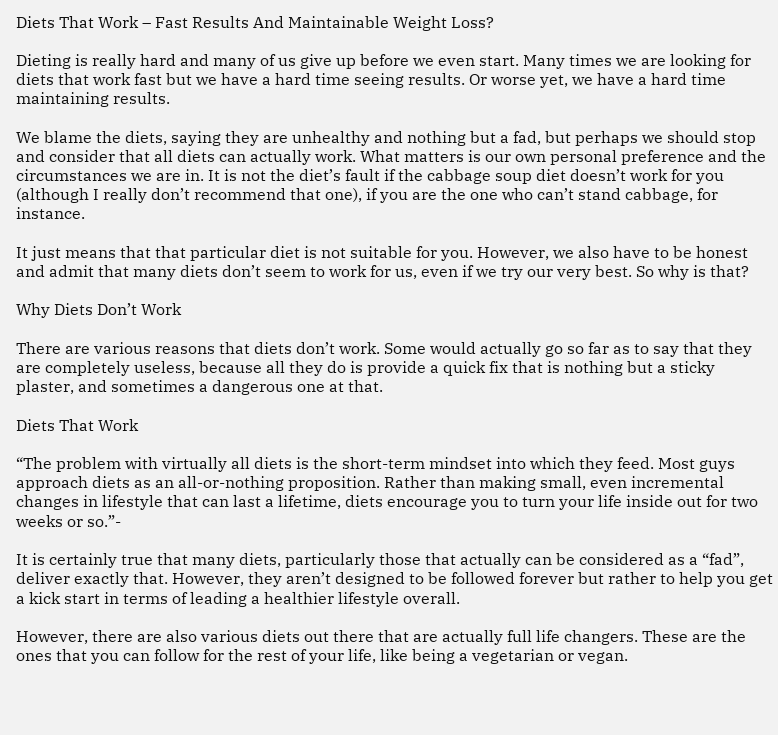Diets That Work – Fast Results And Maintainable Weight Loss?

Dieting is really hard and many of us give up before we even start. Many times we are looking for diets that work fast but we have a hard time seeing results. Or worse yet, we have a hard time maintaining results.

We blame the diets, saying they are unhealthy and nothing but a fad, but perhaps we should stop and consider that all diets can actually work. What matters is our own personal preference and the circumstances we are in. It is not the diet’s fault if the cabbage soup diet doesn’t work for you (although I really don’t recommend that one), if you are the one who can’t stand cabbage, for instance.

It just means that that particular diet is not suitable for you. However, we also have to be honest and admit that many diets don’t seem to work for us, even if we try our very best. So why is that?

Why Diets Don’t Work

There are various reasons that diets don’t work. Some would actually go so far as to say that they are completely useless, because all they do is provide a quick fix that is nothing but a sticky plaster, and sometimes a dangerous one at that.

Diets That Work

“The problem with virtually all diets is the short-term mindset into which they feed. Most guys approach diets as an all-or-nothing proposition. Rather than making small, even incremental changes in lifestyle that can last a lifetime, diets encourage you to turn your life inside out for two weeks or so.”-

It is certainly true that many diets, particularly those that actually can be considered as a “fad”, deliver exactly that. However, they aren’t designed to be followed forever but rather to help you get a kick start in terms of leading a healthier lifestyle overall.

However, there are also various diets out there that are actually full life changers. These are the ones that you can follow for the rest of your life, like being a vegetarian or vegan.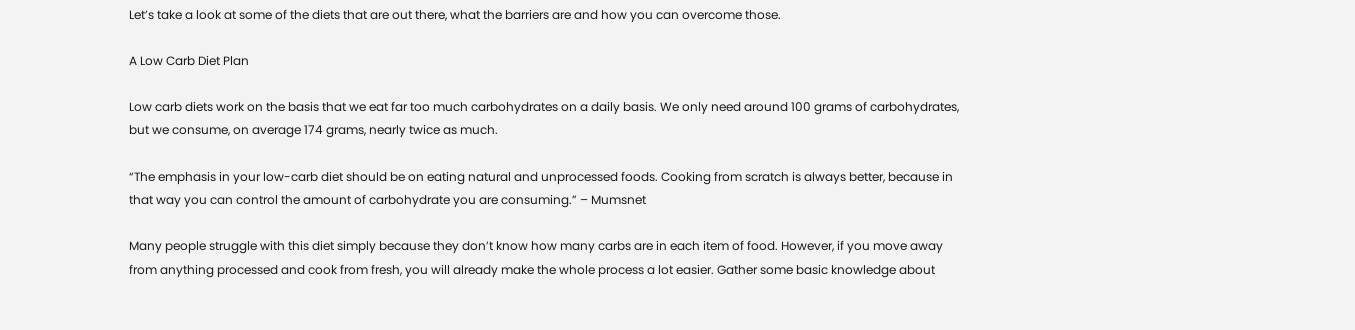Let’s take a look at some of the diets that are out there, what the barriers are and how you can overcome those.

A Low Carb Diet Plan

Low carb diets work on the basis that we eat far too much carbohydrates on a daily basis. We only need around 100 grams of carbohydrates, but we consume, on average 174 grams, nearly twice as much.

“The emphasis in your low-carb diet should be on eating natural and unprocessed foods. Cooking from scratch is always better, because in that way you can control the amount of carbohydrate you are consuming.” – Mumsnet

Many people struggle with this diet simply because they don’t know how many carbs are in each item of food. However, if you move away from anything processed and cook from fresh, you will already make the whole process a lot easier. Gather some basic knowledge about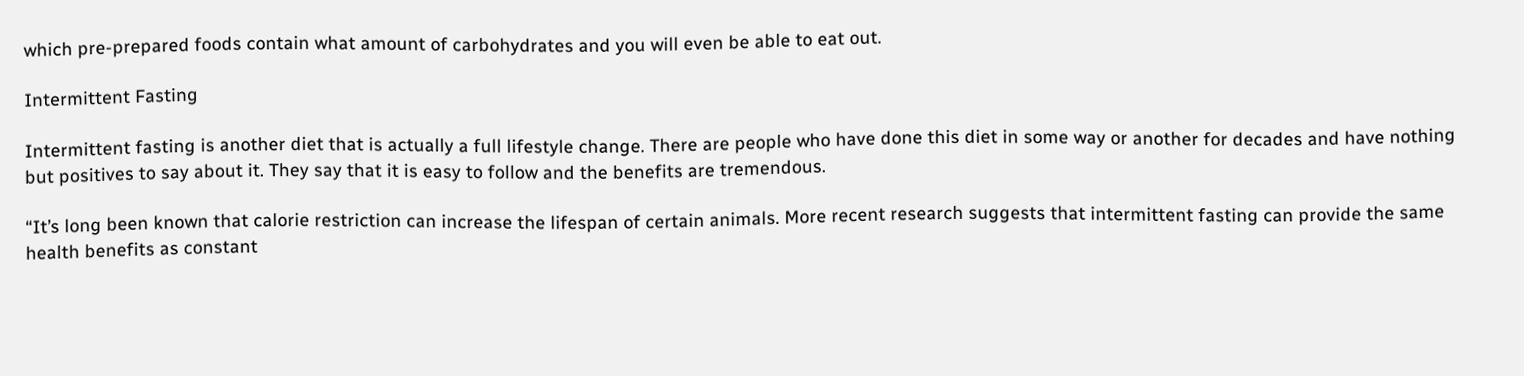which pre-prepared foods contain what amount of carbohydrates and you will even be able to eat out.

Intermittent Fasting

Intermittent fasting is another diet that is actually a full lifestyle change. There are people who have done this diet in some way or another for decades and have nothing but positives to say about it. They say that it is easy to follow and the benefits are tremendous.

“It’s long been known that calorie restriction can increase the lifespan of certain animals. More recent research suggests that intermittent fasting can provide the same health benefits as constant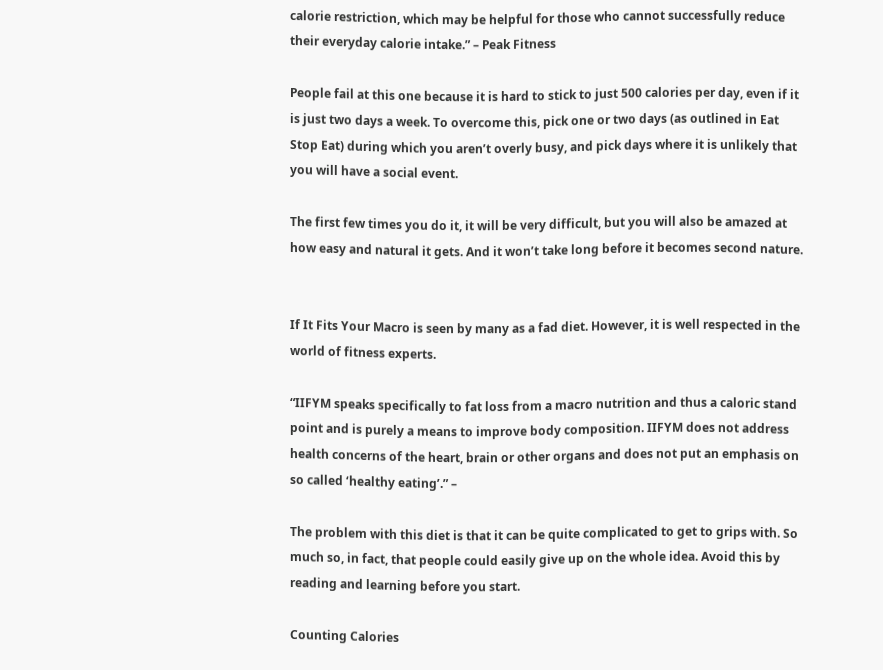calorie restriction, which may be helpful for those who cannot successfully reduce their everyday calorie intake.” – Peak Fitness

People fail at this one because it is hard to stick to just 500 calories per day, even if it is just two days a week. To overcome this, pick one or two days (as outlined in Eat Stop Eat) during which you aren’t overly busy, and pick days where it is unlikely that you will have a social event.

The first few times you do it, it will be very difficult, but you will also be amazed at how easy and natural it gets. And it won’t take long before it becomes second nature.


If It Fits Your Macro is seen by many as a fad diet. However, it is well respected in the world of fitness experts.

“IIFYM speaks specifically to fat loss from a macro nutrition and thus a caloric stand point and is purely a means to improve body composition. IIFYM does not address health concerns of the heart, brain or other organs and does not put an emphasis on so called ‘healthy eating’.” –

The problem with this diet is that it can be quite complicated to get to grips with. So much so, in fact, that people could easily give up on the whole idea. Avoid this by reading and learning before you start.

Counting Calories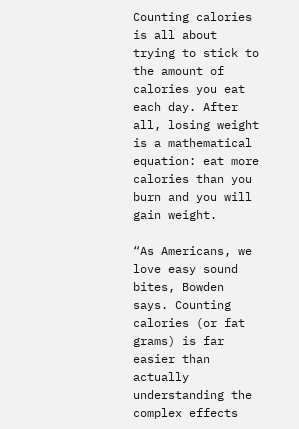Counting calories is all about trying to stick to the amount of calories you eat each day. After all, losing weight is a mathematical equation: eat more calories than you burn and you will gain weight.

“As Americans, we love easy sound bites, Bowden says. Counting calories (or fat grams) is far easier than actually understanding the complex effects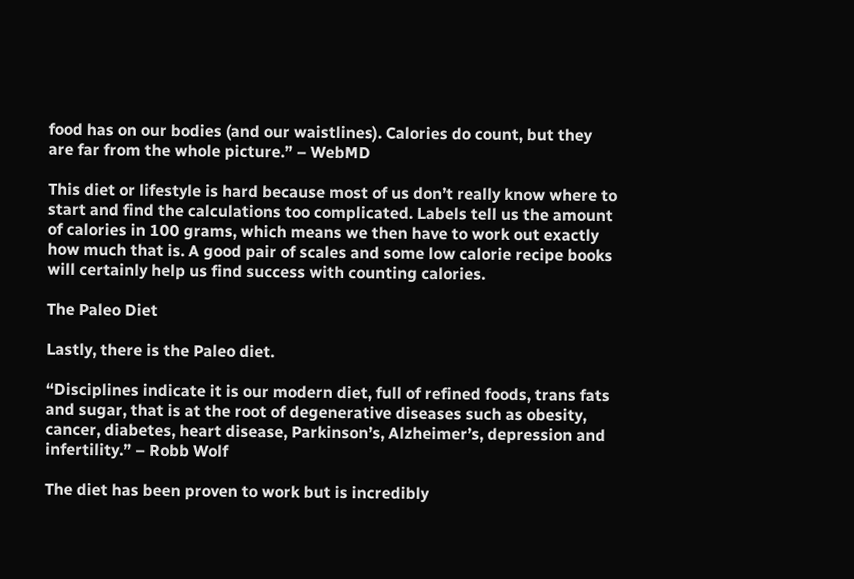food has on our bodies (and our waistlines). Calories do count, but they are far from the whole picture.” – WebMD

This diet or lifestyle is hard because most of us don’t really know where to start and find the calculations too complicated. Labels tell us the amount of calories in 100 grams, which means we then have to work out exactly how much that is. A good pair of scales and some low calorie recipe books will certainly help us find success with counting calories.

The Paleo Diet

Lastly, there is the Paleo diet.

“Disciplines indicate it is our modern diet, full of refined foods, trans fats and sugar, that is at the root of degenerative diseases such as obesity, cancer, diabetes, heart disease, Parkinson’s, Alzheimer’s, depression and infertility.” – Robb Wolf

The diet has been proven to work but is incredibly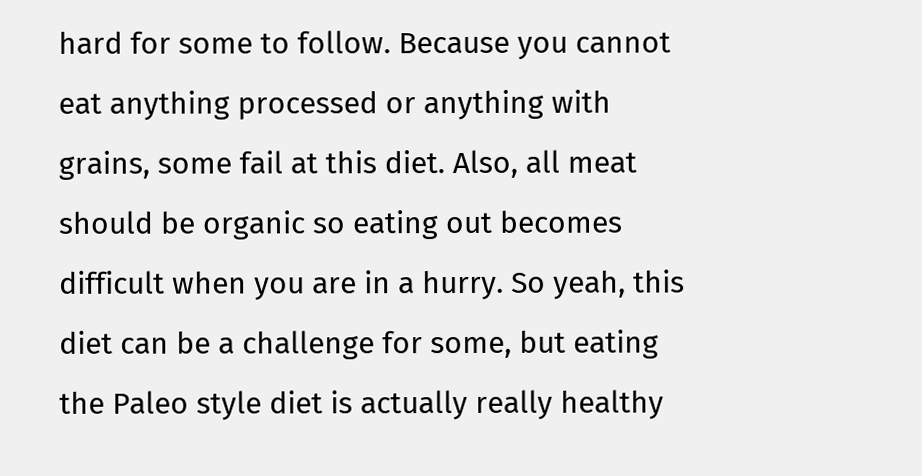hard for some to follow. Because you cannot eat anything processed or anything with grains, some fail at this diet. Also, all meat should be organic so eating out becomes difficult when you are in a hurry. So yeah, this diet can be a challenge for some, but eating the Paleo style diet is actually really healthy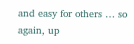and easy for others … so again, up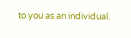to you as an individual.